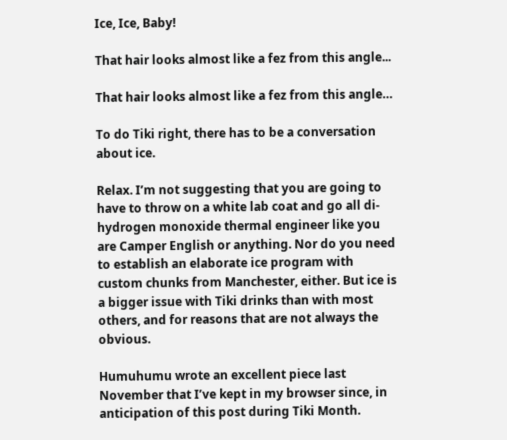Ice, Ice, Baby!

That hair looks almost like a fez from this angle...

That hair looks almost like a fez from this angle…

To do Tiki right, there has to be a conversation about ice.

Relax. I’m not suggesting that you are going to have to throw on a white lab coat and go all di-hydrogen monoxide thermal engineer like you are Camper English or anything. Nor do you need to establish an elaborate ice program with custom chunks from Manchester, either. But ice is a bigger issue with Tiki drinks than with most others, and for reasons that are not always the obvious.

Humuhumu wrote an excellent piece last November that I’ve kept in my browser since, in anticipation of this post during Tiki Month.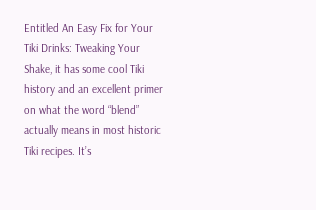Entitled An Easy Fix for Your Tiki Drinks: Tweaking Your Shake, it has some cool Tiki history and an excellent primer on what the word “blend” actually means in most historic Tiki recipes. It’s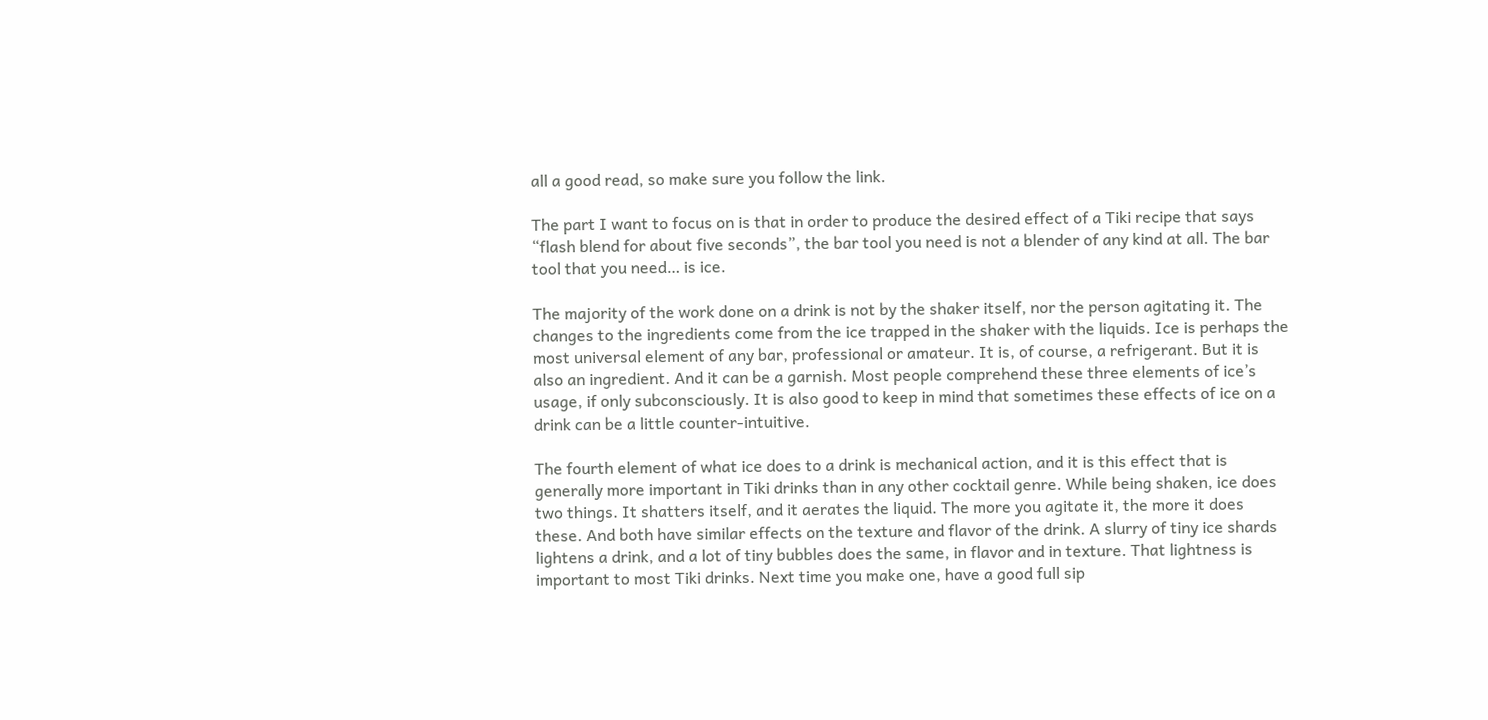all a good read, so make sure you follow the link.

The part I want to focus on is that in order to produce the desired effect of a Tiki recipe that says “flash blend for about five seconds”, the bar tool you need is not a blender of any kind at all. The bar tool that you need… is ice.

The majority of the work done on a drink is not by the shaker itself, nor the person agitating it. The changes to the ingredients come from the ice trapped in the shaker with the liquids. Ice is perhaps the most universal element of any bar, professional or amateur. It is, of course, a refrigerant. But it is also an ingredient. And it can be a garnish. Most people comprehend these three elements of ice’s usage, if only subconsciously. It is also good to keep in mind that sometimes these effects of ice on a drink can be a little counter-intuitive.

The fourth element of what ice does to a drink is mechanical action, and it is this effect that is generally more important in Tiki drinks than in any other cocktail genre. While being shaken, ice does two things. It shatters itself, and it aerates the liquid. The more you agitate it, the more it does these. And both have similar effects on the texture and flavor of the drink. A slurry of tiny ice shards lightens a drink, and a lot of tiny bubbles does the same, in flavor and in texture. That lightness is important to most Tiki drinks. Next time you make one, have a good full sip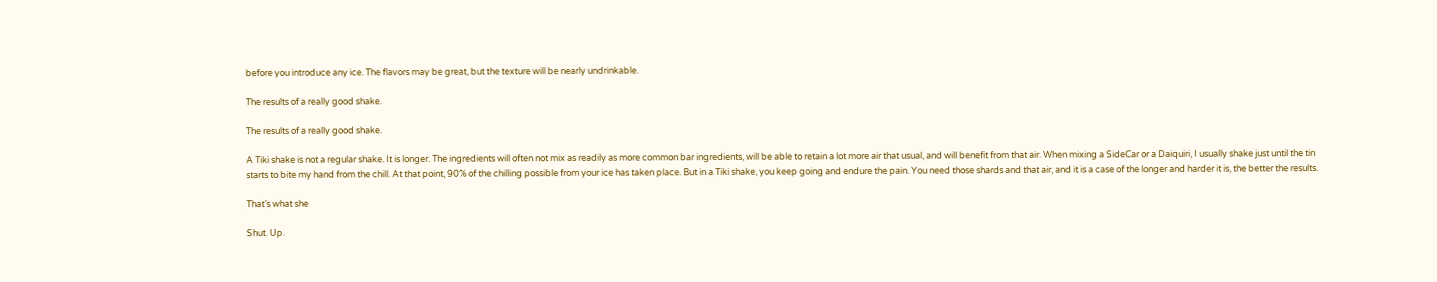before you introduce any ice. The flavors may be great, but the texture will be nearly undrinkable.

The results of a really good shake.

The results of a really good shake.

A Tiki shake is not a regular shake. It is longer. The ingredients will often not mix as readily as more common bar ingredients, will be able to retain a lot more air that usual, and will benefit from that air. When mixing a SideCar or a Daiquiri, I usually shake just until the tin starts to bite my hand from the chill. At that point, 90% of the chilling possible from your ice has taken place. But in a Tiki shake, you keep going and endure the pain. You need those shards and that air, and it is a case of the longer and harder it is, the better the results.

That’s what she

Shut. Up.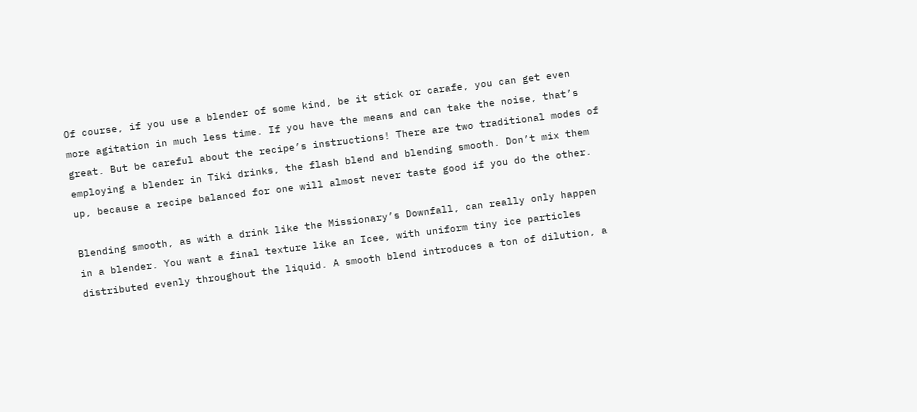Of course, if you use a blender of some kind, be it stick or carafe, you can get even more agitation in much less time. If you have the means and can take the noise, that’s great. But be careful about the recipe’s instructions! There are two traditional modes of employing a blender in Tiki drinks, the flash blend and blending smooth. Don’t mix them up, because a recipe balanced for one will almost never taste good if you do the other.

Blending smooth, as with a drink like the Missionary’s Downfall, can really only happen in a blender. You want a final texture like an Icee, with uniform tiny ice particles distributed evenly throughout the liquid. A smooth blend introduces a ton of dilution, a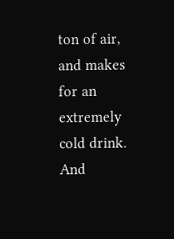ton of air, and makes for an extremely cold drink. And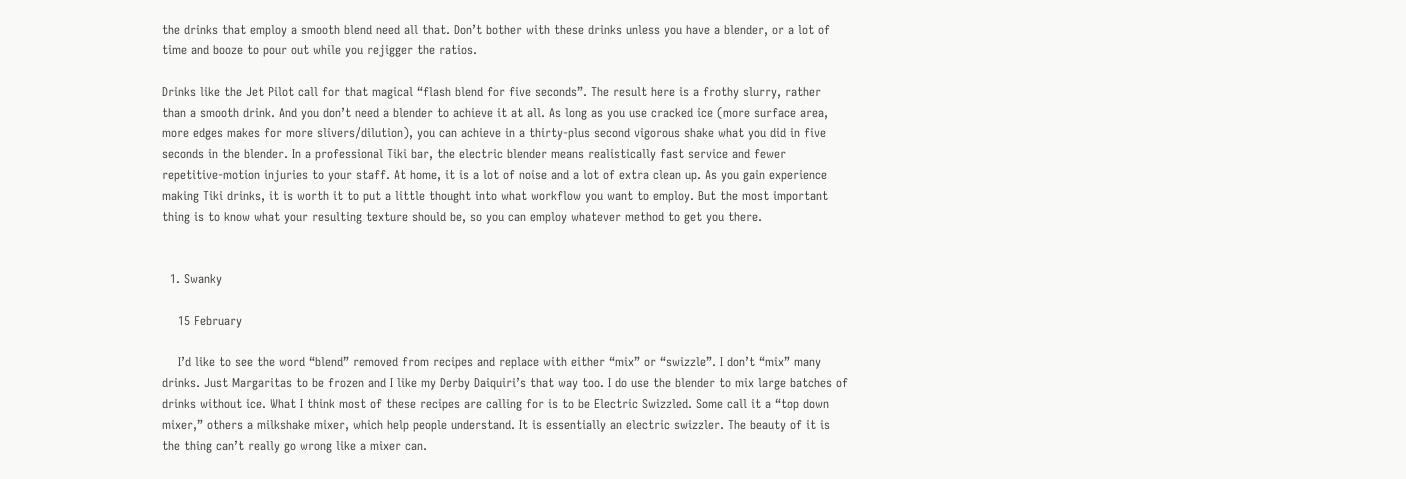the drinks that employ a smooth blend need all that. Don’t bother with these drinks unless you have a blender, or a lot of time and booze to pour out while you rejigger the ratios.

Drinks like the Jet Pilot call for that magical “flash blend for five seconds”. The result here is a frothy slurry, rather than a smooth drink. And you don’t need a blender to achieve it at all. As long as you use cracked ice (more surface area, more edges makes for more slivers/dilution), you can achieve in a thirty-plus second vigorous shake what you did in five seconds in the blender. In a professional Tiki bar, the electric blender means realistically fast service and fewer repetitive-motion injuries to your staff. At home, it is a lot of noise and a lot of extra clean up. As you gain experience making Tiki drinks, it is worth it to put a little thought into what workflow you want to employ. But the most important thing is to know what your resulting texture should be, so you can employ whatever method to get you there.


  1. Swanky

    15 February

    I’d like to see the word “blend” removed from recipes and replace with either “mix” or “swizzle”. I don’t “mix” many drinks. Just Margaritas to be frozen and I like my Derby Daiquiri’s that way too. I do use the blender to mix large batches of drinks without ice. What I think most of these recipes are calling for is to be Electric Swizzled. Some call it a “top down mixer,” others a milkshake mixer, which help people understand. It is essentially an electric swizzler. The beauty of it is the thing can’t really go wrong like a mixer can.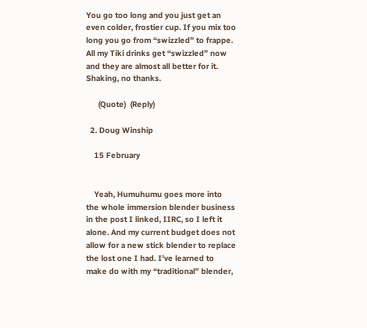You go too long and you just get an even colder, frostier cup. If you mix too long you go from “swizzled” to frappe. All my Tiki drinks get “swizzled” now and they are almost all better for it. Shaking, no thanks.

      (Quote)  (Reply)

  2. Doug Winship

    15 February


    Yeah, Humuhumu goes more into the whole immersion blender business in the post I linked, IIRC, so I left it alone. And my current budget does not allow for a new stick blender to replace the lost one I had. I’ve learned to make do with my “traditional” blender,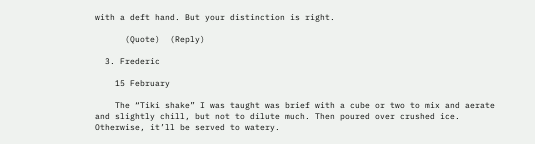with a deft hand. But your distinction is right.

      (Quote)  (Reply)

  3. Frederic

    15 February

    The “Tiki shake” I was taught was brief with a cube or two to mix and aerate and slightly chill, but not to dilute much. Then poured over crushed ice. Otherwise, it’ll be served to watery.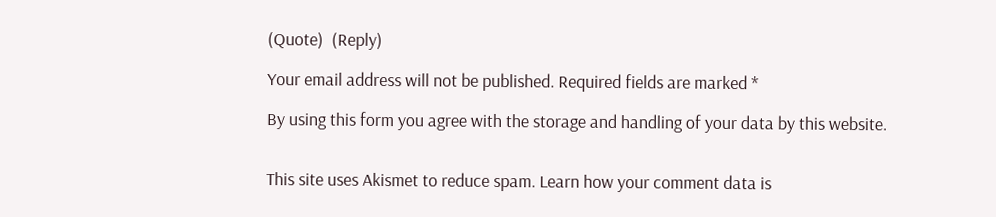(Quote)  (Reply)

Your email address will not be published. Required fields are marked *

By using this form you agree with the storage and handling of your data by this website.


This site uses Akismet to reduce spam. Learn how your comment data is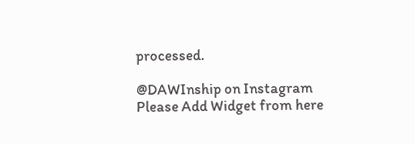processed.

@DAWInship on Instagram
Please Add Widget from here